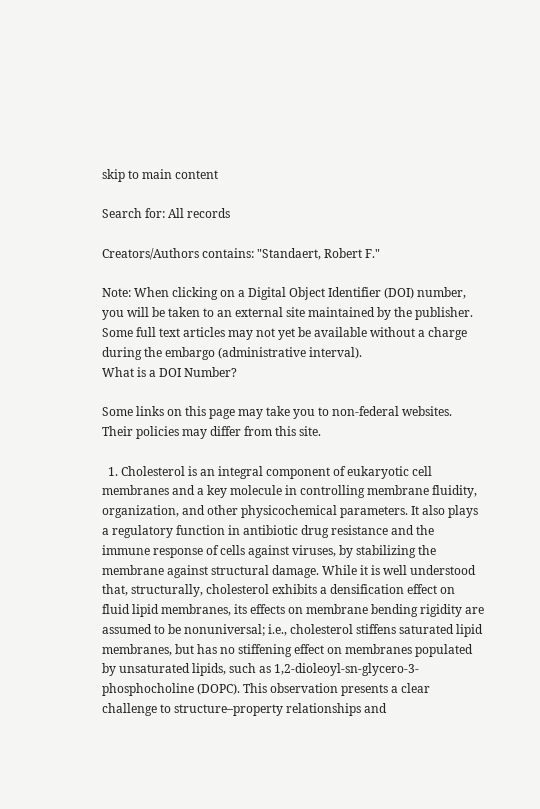skip to main content

Search for: All records

Creators/Authors contains: "Standaert, Robert F."

Note: When clicking on a Digital Object Identifier (DOI) number, you will be taken to an external site maintained by the publisher. Some full text articles may not yet be available without a charge during the embargo (administrative interval).
What is a DOI Number?

Some links on this page may take you to non-federal websites. Their policies may differ from this site.

  1. Cholesterol is an integral component of eukaryotic cell membranes and a key molecule in controlling membrane fluidity, organization, and other physicochemical parameters. It also plays a regulatory function in antibiotic drug resistance and the immune response of cells against viruses, by stabilizing the membrane against structural damage. While it is well understood that, structurally, cholesterol exhibits a densification effect on fluid lipid membranes, its effects on membrane bending rigidity are assumed to be nonuniversal; i.e., cholesterol stiffens saturated lipid membranes, but has no stiffening effect on membranes populated by unsaturated lipids, such as 1,2-dioleoyl-sn-glycero-3-phosphocholine (DOPC). This observation presents a clear challenge to structure–property relationships and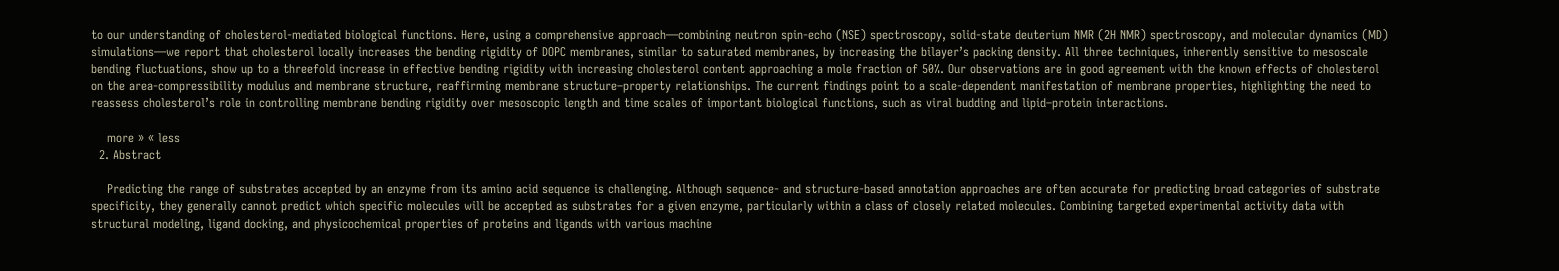to our understanding of cholesterol-mediated biological functions. Here, using a comprehensive approach—combining neutron spin-echo (NSE) spectroscopy, solid-state deuterium NMR (2H NMR) spectroscopy, and molecular dynamics (MD) simulations—we report that cholesterol locally increases the bending rigidity of DOPC membranes, similar to saturated membranes, by increasing the bilayer’s packing density. All three techniques, inherently sensitive to mesoscale bending fluctuations, show up to a threefold increase in effective bending rigidity with increasing cholesterol content approaching a mole fraction of 50%. Our observations are in good agreement with the known effects of cholesterol on the area-compressibility modulus and membrane structure, reaffirming membrane structure–property relationships. The current findings point to a scale-dependent manifestation of membrane properties, highlighting the need to reassess cholesterol’s role in controlling membrane bending rigidity over mesoscopic length and time scales of important biological functions, such as viral budding and lipid–protein interactions.

    more » « less
  2. Abstract

    Predicting the range of substrates accepted by an enzyme from its amino acid sequence is challenging. Although sequence‐ and structure‐based annotation approaches are often accurate for predicting broad categories of substrate specificity, they generally cannot predict which specific molecules will be accepted as substrates for a given enzyme, particularly within a class of closely related molecules. Combining targeted experimental activity data with structural modeling, ligand docking, and physicochemical properties of proteins and ligands with various machine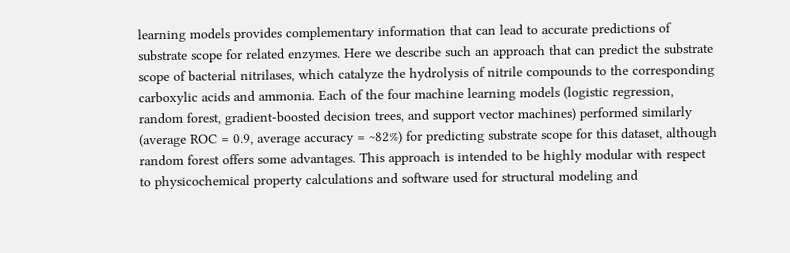learning models provides complementary information that can lead to accurate predictions of substrate scope for related enzymes. Here we describe such an approach that can predict the substrate scope of bacterial nitrilases, which catalyze the hydrolysis of nitrile compounds to the corresponding carboxylic acids and ammonia. Each of the four machine learning models (logistic regression, random forest, gradient‐boosted decision trees, and support vector machines) performed similarly (average ROC = 0.9, average accuracy = ~82%) for predicting substrate scope for this dataset, although random forest offers some advantages. This approach is intended to be highly modular with respect to physicochemical property calculations and software used for structural modeling and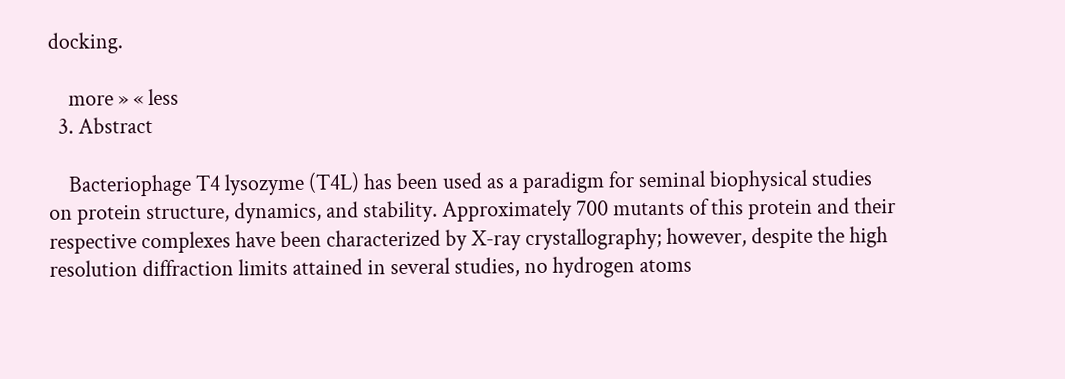docking.

    more » « less
  3. Abstract

    Bacteriophage T4 lysozyme (T4L) has been used as a paradigm for seminal biophysical studies on protein structure, dynamics, and stability. Approximately 700 mutants of this protein and their respective complexes have been characterized by X‐ray crystallography; however, despite the high resolution diffraction limits attained in several studies, no hydrogen atoms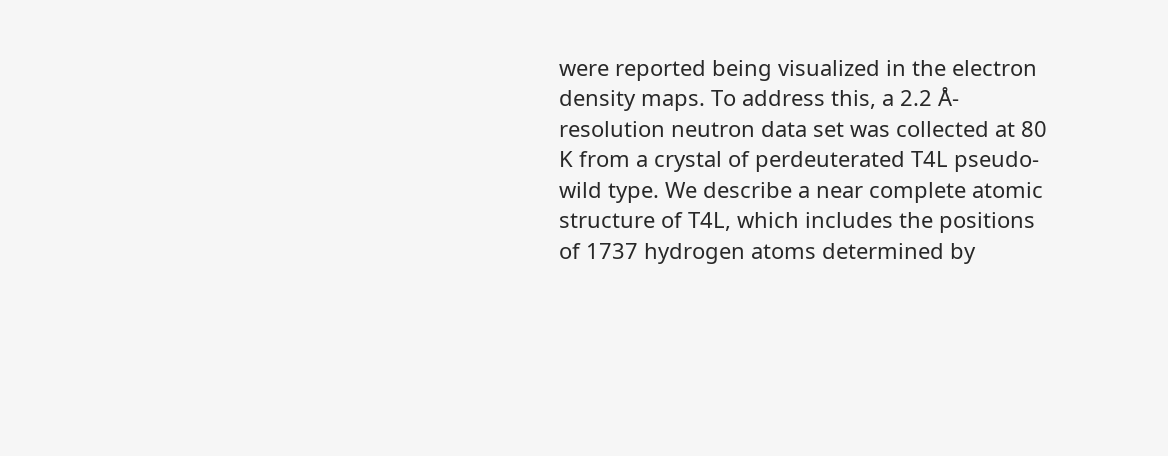were reported being visualized in the electron density maps. To address this, a 2.2 Å‐resolution neutron data set was collected at 80 K from a crystal of perdeuterated T4L pseudo‐wild type. We describe a near complete atomic structure of T4L, which includes the positions of 1737 hydrogen atoms determined by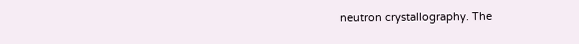neutron crystallography. The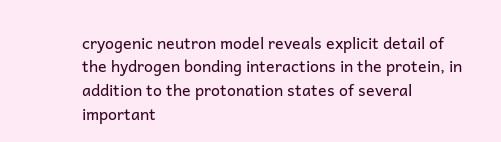cryogenic neutron model reveals explicit detail of the hydrogen bonding interactions in the protein, in addition to the protonation states of several important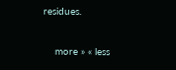residues.

    more » « less